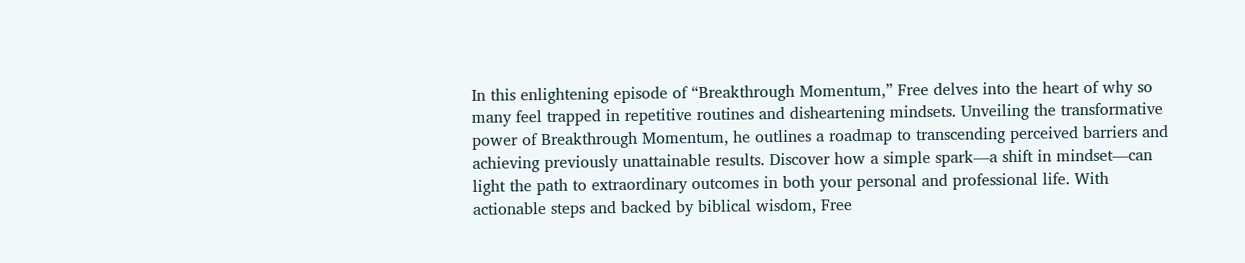In this enlightening episode of “Breakthrough Momentum,” Free delves into the heart of why so many feel trapped in repetitive routines and disheartening mindsets. Unveiling the transformative power of Breakthrough Momentum, he outlines a roadmap to transcending perceived barriers and achieving previously unattainable results. Discover how a simple spark—a shift in mindset—can light the path to extraordinary outcomes in both your personal and professional life. With actionable steps and backed by biblical wisdom, Free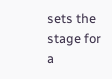sets the stage for a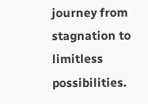journey from stagnation to limitless possibilities.